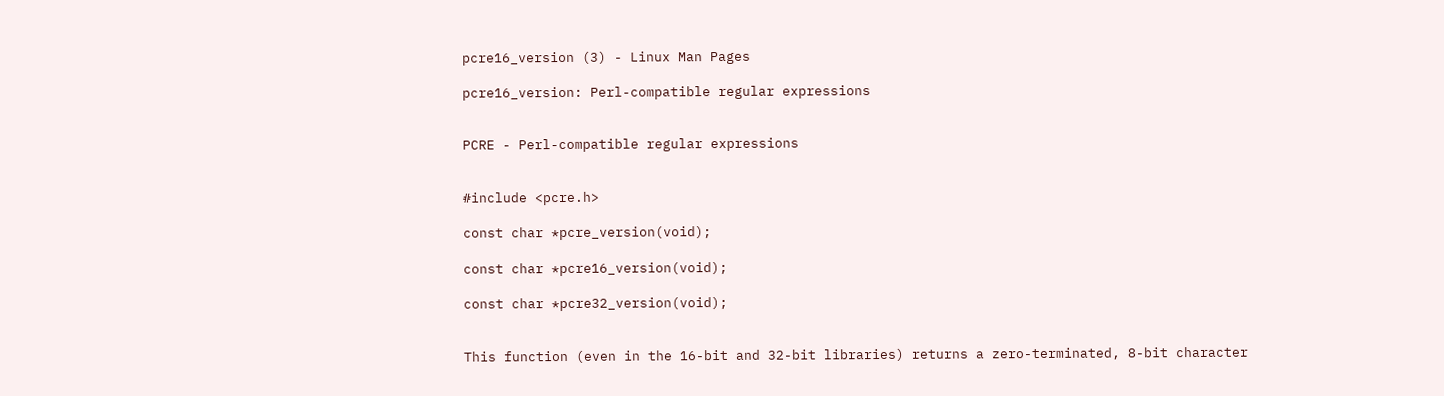pcre16_version (3) - Linux Man Pages

pcre16_version: Perl-compatible regular expressions


PCRE - Perl-compatible regular expressions


#include <pcre.h>

const char *pcre_version(void);

const char *pcre16_version(void);

const char *pcre32_version(void);


This function (even in the 16-bit and 32-bit libraries) returns a zero-terminated, 8-bit character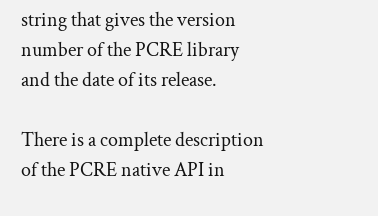string that gives the version number of the PCRE library and the date of its release.

There is a complete description of the PCRE native API in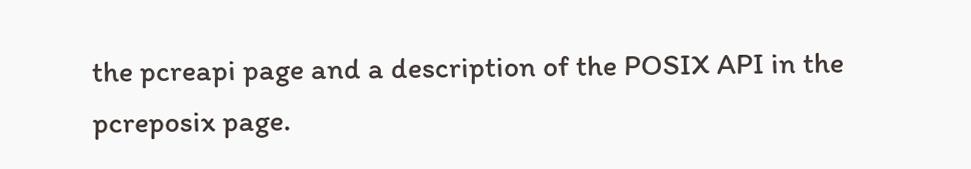the pcreapi page and a description of the POSIX API in the pcreposix page.